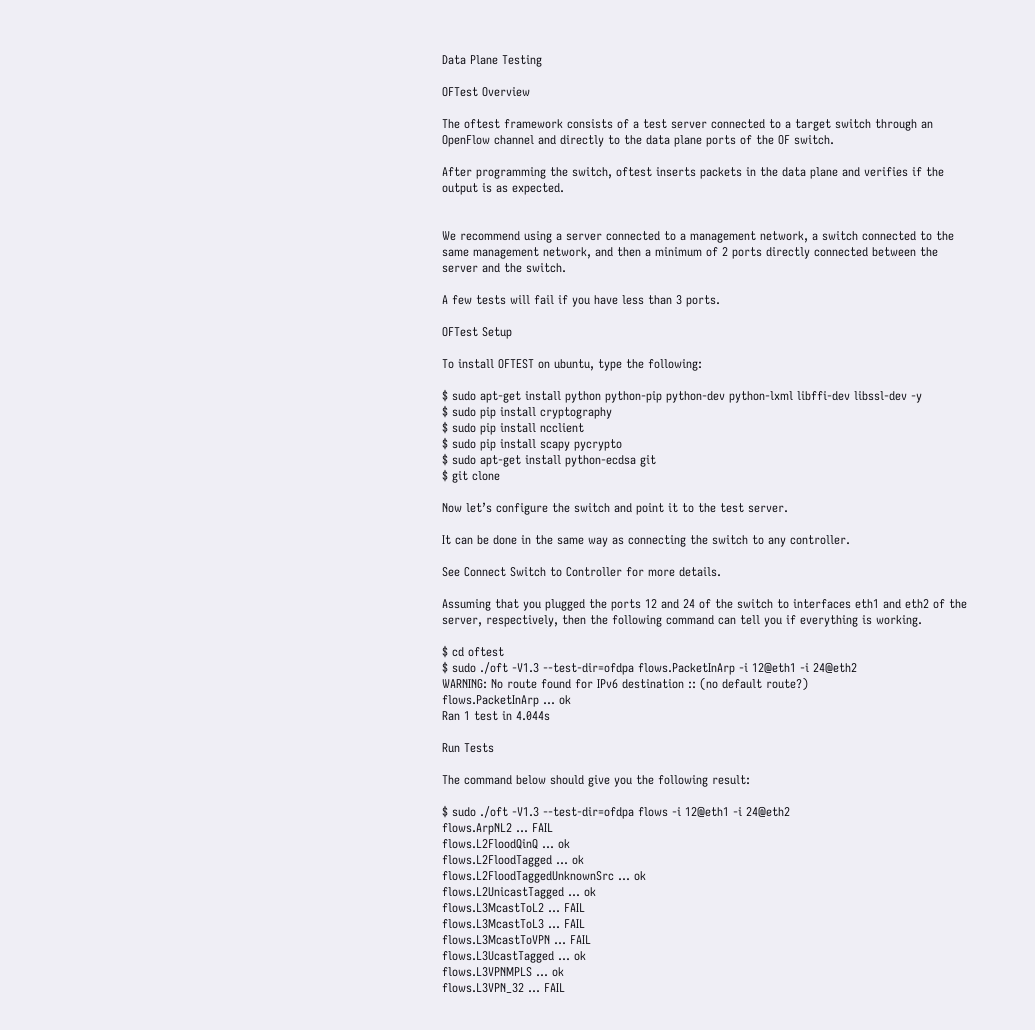Data Plane Testing

OFTest Overview

The oftest framework consists of a test server connected to a target switch through an OpenFlow channel and directly to the data plane ports of the OF switch.

After programming the switch, oftest inserts packets in the data plane and verifies if the output is as expected.


We recommend using a server connected to a management network, a switch connected to the same management network, and then a minimum of 2 ports directly connected between the server and the switch.

A few tests will fail if you have less than 3 ports.

OFTest Setup

To install OFTEST on ubuntu, type the following:

$ sudo apt-get install python python-pip python-dev python-lxml libffi-dev libssl-dev -y
$ sudo pip install cryptography
$ sudo pip install ncclient
$ sudo pip install scapy pycrypto
$ sudo apt-get install python-ecdsa git
$ git clone

Now let’s configure the switch and point it to the test server.

It can be done in the same way as connecting the switch to any controller.

See Connect Switch to Controller for more details.

Assuming that you plugged the ports 12 and 24 of the switch to interfaces eth1 and eth2 of the server, respectively, then the following command can tell you if everything is working.

$ cd oftest
$ sudo ./oft -V1.3 --test-dir=ofdpa flows.PacketInArp -i 12@eth1 -i 24@eth2
WARNING: No route found for IPv6 destination :: (no default route?)
flows.PacketInArp ... ok
Ran 1 test in 4.044s

Run Tests

The command below should give you the following result:

$ sudo ./oft -V1.3 --test-dir=ofdpa flows -i 12@eth1 -i 24@eth2
flows.ArpNL2 ... FAIL
flows.L2FloodQinQ ... ok
flows.L2FloodTagged ... ok
flows.L2FloodTaggedUnknownSrc ... ok
flows.L2UnicastTagged ... ok
flows.L3McastToL2 ... FAIL
flows.L3McastToL3 ... FAIL
flows.L3McastToVPN ... FAIL
flows.L3UcastTagged ... ok
flows.L3VPNMPLS ... ok
flows.L3VPN_32 ... FAIL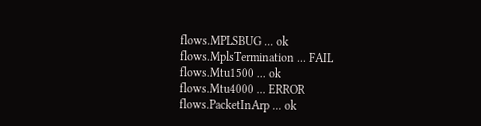flows.MPLSBUG ... ok
flows.MplsTermination ... FAIL
flows.Mtu1500 ... ok
flows.Mtu4000 ... ERROR
flows.PacketInArp ... ok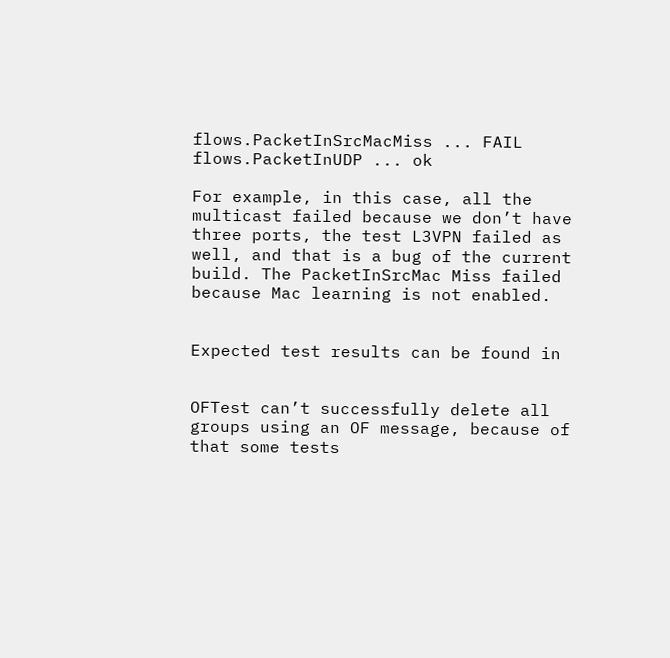flows.PacketInSrcMacMiss ... FAIL
flows.PacketInUDP ... ok

For example, in this case, all the multicast failed because we don’t have three ports, the test L3VPN failed as well, and that is a bug of the current build. The PacketInSrcMac Miss failed because Mac learning is not enabled.


Expected test results can be found in


OFTest can’t successfully delete all groups using an OF message, because of that some tests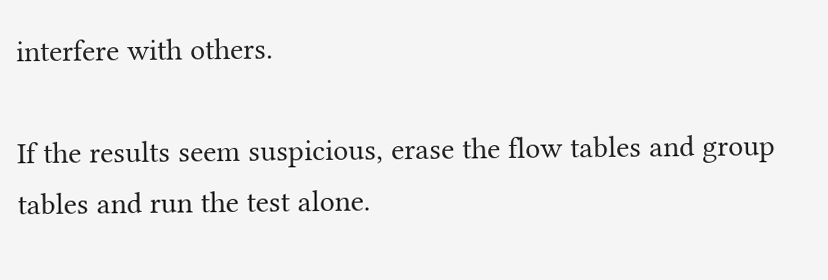interfere with others.

If the results seem suspicious, erase the flow tables and group tables and run the test alone.